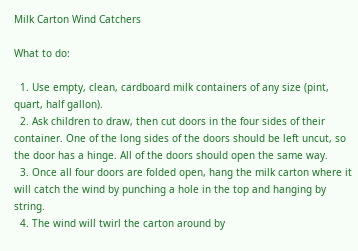Milk Carton Wind Catchers

What to do:

  1. Use empty, clean, cardboard milk containers of any size (pint, quart, half gallon).
  2. Ask children to draw, then cut doors in the four sides of their container. One of the long sides of the doors should be left uncut, so the door has a hinge. All of the doors should open the same way.
  3. Once all four doors are folded open, hang the milk carton where it will catch the wind by punching a hole in the top and hanging by string.
  4. The wind will twirl the carton around by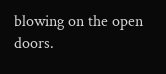blowing on the open doors.